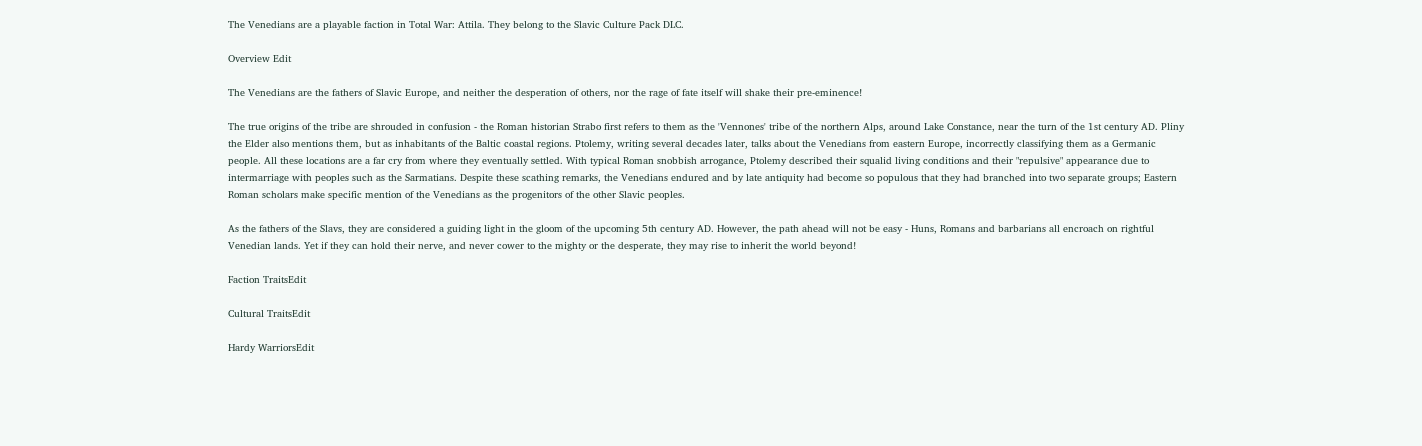The Venedians are a playable faction in Total War: Attila. They belong to the Slavic Culture Pack DLC.

Overview Edit

The Venedians are the fathers of Slavic Europe, and neither the desperation of others, nor the rage of fate itself will shake their pre-eminence!

The true origins of the tribe are shrouded in confusion - the Roman historian Strabo first refers to them as the 'Vennones' tribe of the northern Alps, around Lake Constance, near the turn of the 1st century AD. Pliny the Elder also mentions them, but as inhabitants of the Baltic coastal regions. Ptolemy, writing several decades later, talks about the Venedians from eastern Europe, incorrectly classifying them as a Germanic people. All these locations are a far cry from where they eventually settled. With typical Roman snobbish arrogance, Ptolemy described their squalid living conditions and their "repulsive" appearance due to intermarriage with peoples such as the Sarmatians. Despite these scathing remarks, the Venedians endured and by late antiquity had become so populous that they had branched into two separate groups; Eastern Roman scholars make specific mention of the Venedians as the progenitors of the other Slavic peoples.

As the fathers of the Slavs, they are considered a guiding light in the gloom of the upcoming 5th century AD. However, the path ahead will not be easy - Huns, Romans and barbarians all encroach on rightful Venedian lands. Yet if they can hold their nerve, and never cower to the mighty or the desperate, they may rise to inherit the world beyond!

Faction TraitsEdit

Cultural TraitsEdit

Hardy WarriorsEdit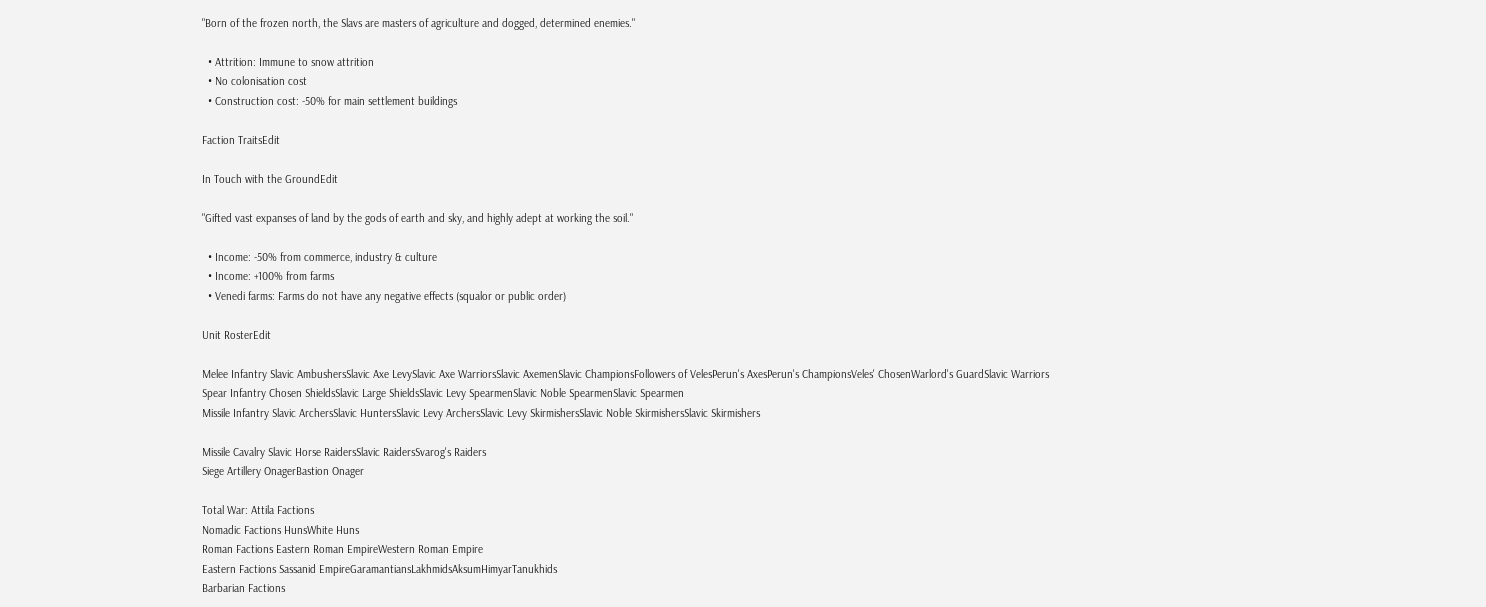"Born of the frozen north, the Slavs are masters of agriculture and dogged, determined enemies."

  • Attrition: Immune to snow attrition
  • No colonisation cost
  • Construction cost: -50% for main settlement buildings

Faction TraitsEdit

In Touch with the GroundEdit

"Gifted vast expanses of land by the gods of earth and sky, and highly adept at working the soil."

  • Income: -50% from commerce, industry & culture
  • Income: +100% from farms
  • Venedi farms: Farms do not have any negative effects (squalor or public order)

Unit RosterEdit

Melee Infantry Slavic AmbushersSlavic Axe LevySlavic Axe WarriorsSlavic AxemenSlavic ChampionsFollowers of VelesPerun's AxesPerun's ChampionsVeles' ChosenWarlord's GuardSlavic Warriors
Spear Infantry Chosen ShieldsSlavic Large ShieldsSlavic Levy SpearmenSlavic Noble SpearmenSlavic Spearmen
Missile Infantry Slavic ArchersSlavic HuntersSlavic Levy ArchersSlavic Levy SkirmishersSlavic Noble SkirmishersSlavic Skirmishers

Missile Cavalry Slavic Horse RaidersSlavic RaidersSvarog's Raiders
Siege Artillery OnagerBastion Onager

Total War: Attila Factions
Nomadic Factions HunsWhite Huns
Roman Factions Eastern Roman EmpireWestern Roman Empire
Eastern Factions Sassanid EmpireGaramantiansLakhmidsAksumHimyarTanukhids
Barbarian Factions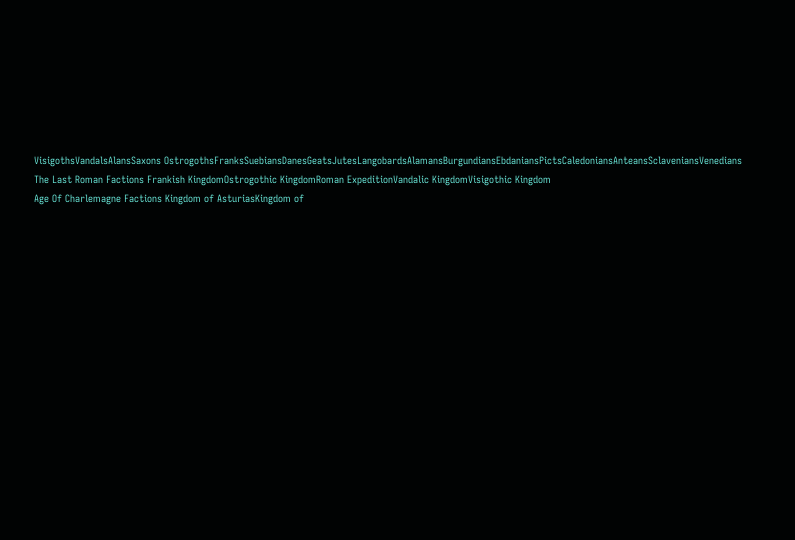VisigothsVandalsAlansSaxons OstrogothsFranksSuebiansDanesGeatsJutesLangobardsAlamansBurgundiansEbdaniansPictsCaledoniansAnteansSclaveniansVenedians
The Last Roman Factions Frankish KingdomOstrogothic KingdomRoman ExpeditionVandalic KingdomVisigothic Kingdom
Age Of Charlemagne Factions Kingdom of AsturiasKingdom of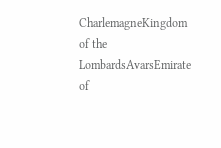CharlemagneKingdom of the LombardsAvarsEmirate of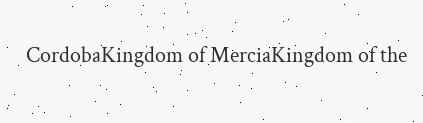CordobaKingdom of MerciaKingdom of the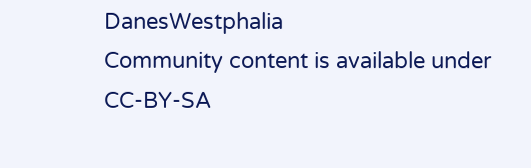DanesWestphalia
Community content is available under CC-BY-SA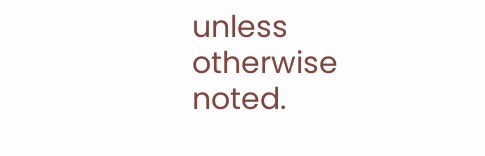unless otherwise noted.